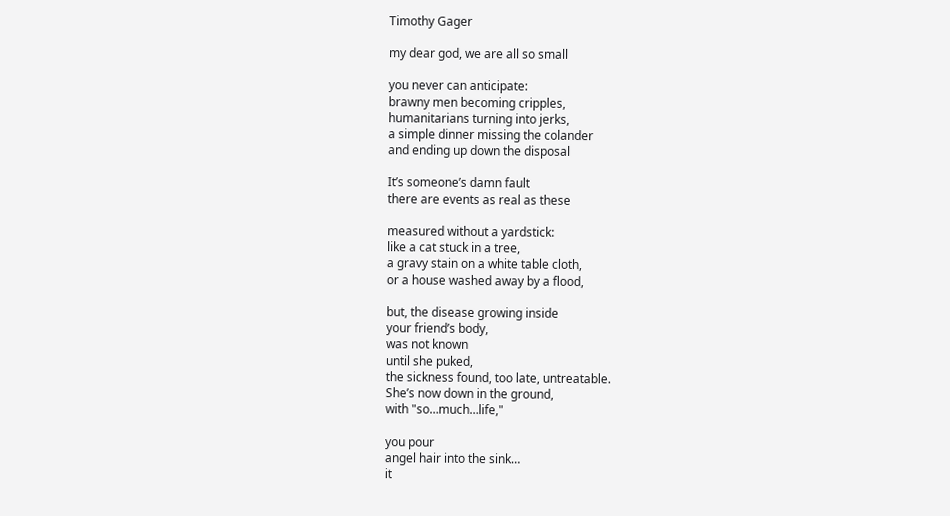Timothy Gager

my dear god, we are all so small

you never can anticipate:
brawny men becoming cripples,
humanitarians turning into jerks,
a simple dinner missing the colander
and ending up down the disposal

It’s someone’s damn fault
there are events as real as these

measured without a yardstick:
like a cat stuck in a tree,
a gravy stain on a white table cloth,
or a house washed away by a flood,

but, the disease growing inside
your friend’s body,
was not known
until she puked,
the sickness found, too late, untreatable.
She’s now down in the ground,
with "so…much…life,"

you pour
angel hair into the sink…
it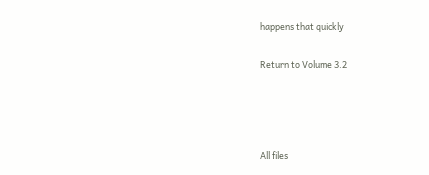happens that quickly


Return to Volume 3.2






All files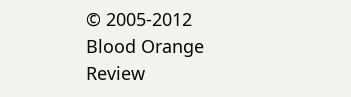© 2005-2012 Blood Orange Review